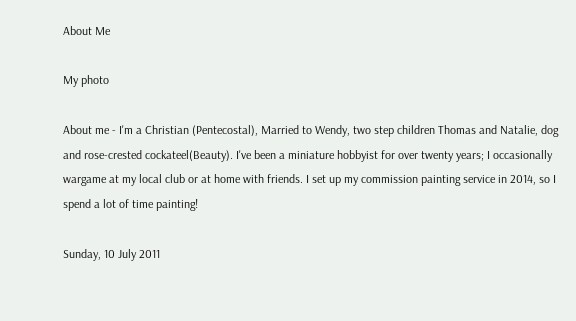About Me

My photo

About me - I'm a Christian (Pentecostal), Married to Wendy, two step children Thomas and Natalie, dog and rose-crested cockateel(Beauty). I've been a miniature hobbyist for over twenty years; I occasionally wargame at my local club or at home with friends. I set up my commission painting service in 2014, so I spend a lot of time painting!

Sunday, 10 July 2011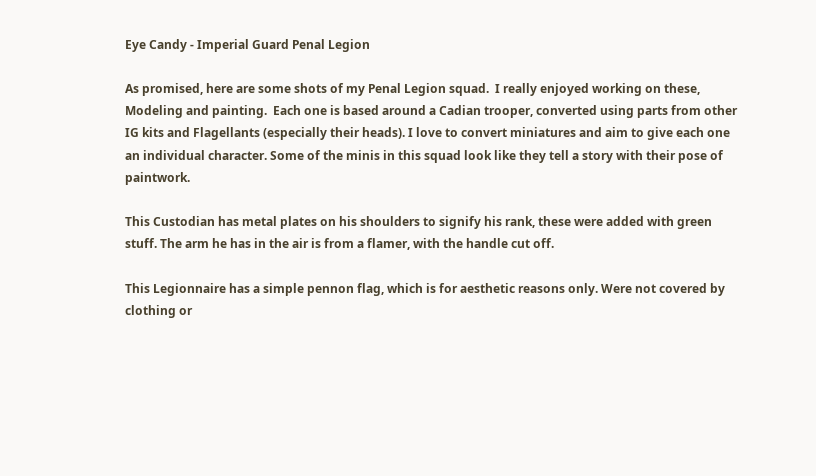Eye Candy - Imperial Guard Penal Legion

As promised, here are some shots of my Penal Legion squad.  I really enjoyed working on these, Modeling and painting.  Each one is based around a Cadian trooper, converted using parts from other IG kits and Flagellants (especially their heads). I love to convert miniatures and aim to give each one an individual character. Some of the minis in this squad look like they tell a story with their pose of paintwork.

This Custodian has metal plates on his shoulders to signify his rank, these were added with green stuff. The arm he has in the air is from a flamer, with the handle cut off.

This Legionnaire has a simple pennon flag, which is for aesthetic reasons only. Were not covered by clothing or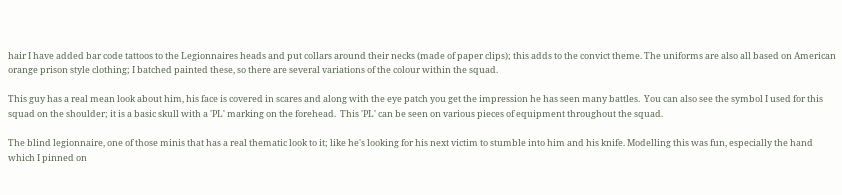hair I have added bar code tattoos to the Legionnaires heads and put collars around their necks (made of paper clips); this adds to the convict theme. The uniforms are also all based on American orange prison style clothing; I batched painted these, so there are several variations of the colour within the squad.

This guy has a real mean look about him, his face is covered in scares and along with the eye patch you get the impression he has seen many battles.  You can also see the symbol I used for this squad on the shoulder; it is a basic skull with a 'PL' marking on the forehead.  This 'PL' can be seen on various pieces of equipment throughout the squad.

The blind legionnaire, one of those minis that has a real thematic look to it; like he's looking for his next victim to stumble into him and his knife. Modelling this was fun, especially the hand which I pinned on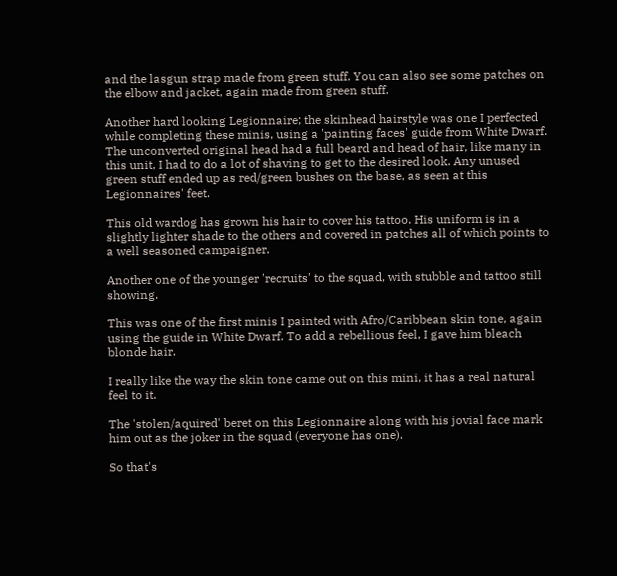and the lasgun strap made from green stuff. You can also see some patches on the elbow and jacket, again made from green stuff.

Another hard looking Legionnaire; the skinhead hairstyle was one I perfected while completing these minis, using a 'painting faces' guide from White Dwarf. The unconverted original head had a full beard and head of hair, like many in this unit, I had to do a lot of shaving to get to the desired look. Any unused green stuff ended up as red/green bushes on the base, as seen at this Legionnaires' feet.

This old wardog has grown his hair to cover his tattoo. His uniform is in a slightly lighter shade to the others and covered in patches all of which points to a well seasoned campaigner.

Another one of the younger 'recruits' to the squad, with stubble and tattoo still showing.

This was one of the first minis I painted with Afro/Caribbean skin tone, again using the guide in White Dwarf. To add a rebellious feel, I gave him bleach blonde hair.

I really like the way the skin tone came out on this mini, it has a real natural feel to it.

The 'stolen/aquired' beret on this Legionnaire along with his jovial face mark him out as the joker in the squad (everyone has one).

So that's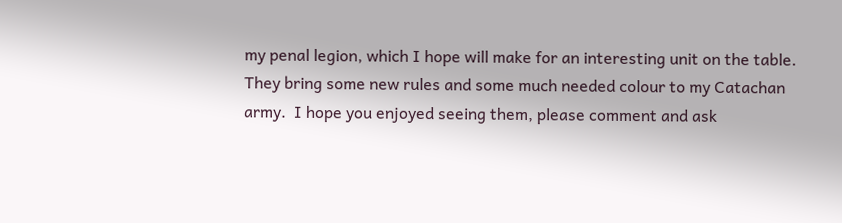my penal legion, which I hope will make for an interesting unit on the table.  They bring some new rules and some much needed colour to my Catachan army.  I hope you enjoyed seeing them, please comment and ask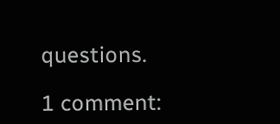questions.

1 comment: